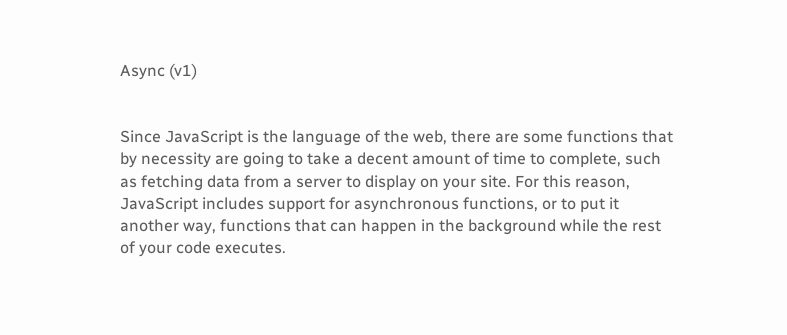Async (v1)


Since JavaScript is the language of the web, there are some functions that by necessity are going to take a decent amount of time to complete, such as fetching data from a server to display on your site. For this reason, JavaScript includes support for asynchronous functions, or to put it another way, functions that can happen in the background while the rest of your code executes.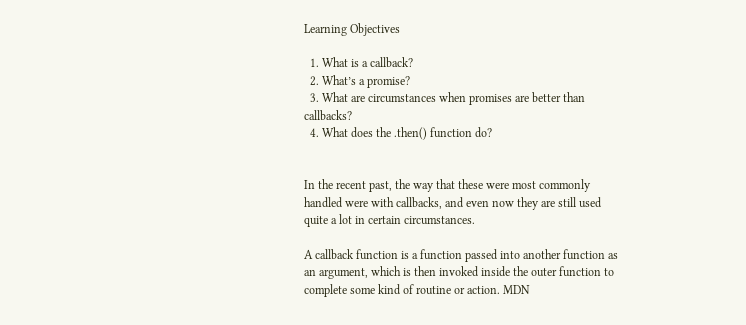Learning Objectives

  1. What is a callback?
  2. What’s a promise?
  3. What are circumstances when promises are better than callbacks?
  4. What does the .then() function do?


In the recent past, the way that these were most commonly handled were with callbacks, and even now they are still used quite a lot in certain circumstances.

A callback function is a function passed into another function as an argument, which is then invoked inside the outer function to complete some kind of routine or action. MDN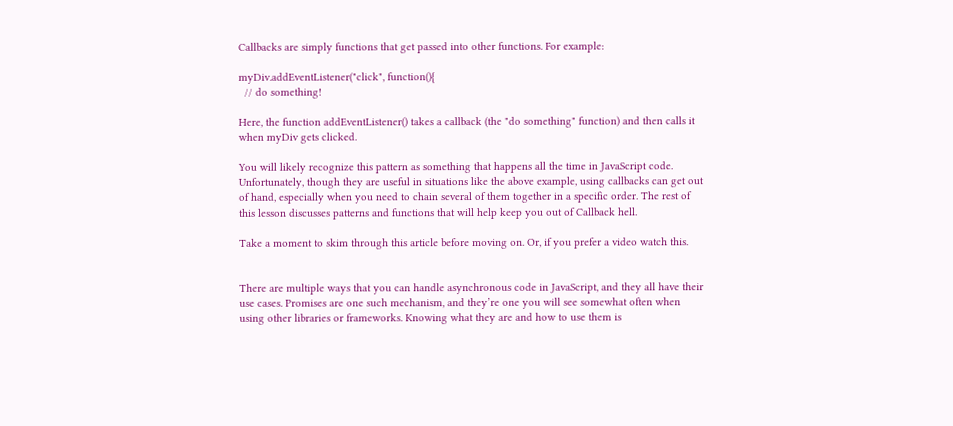Callbacks are simply functions that get passed into other functions. For example:

myDiv.addEventListener("click", function(){
  // do something!

Here, the function addEventListener() takes a callback (the "do something" function) and then calls it when myDiv gets clicked.

You will likely recognize this pattern as something that happens all the time in JavaScript code. Unfortunately, though they are useful in situations like the above example, using callbacks can get out of hand, especially when you need to chain several of them together in a specific order. The rest of this lesson discusses patterns and functions that will help keep you out of Callback hell.

Take a moment to skim through this article before moving on. Or, if you prefer a video watch this.


There are multiple ways that you can handle asynchronous code in JavaScript, and they all have their use cases. Promises are one such mechanism, and they’re one you will see somewhat often when using other libraries or frameworks. Knowing what they are and how to use them is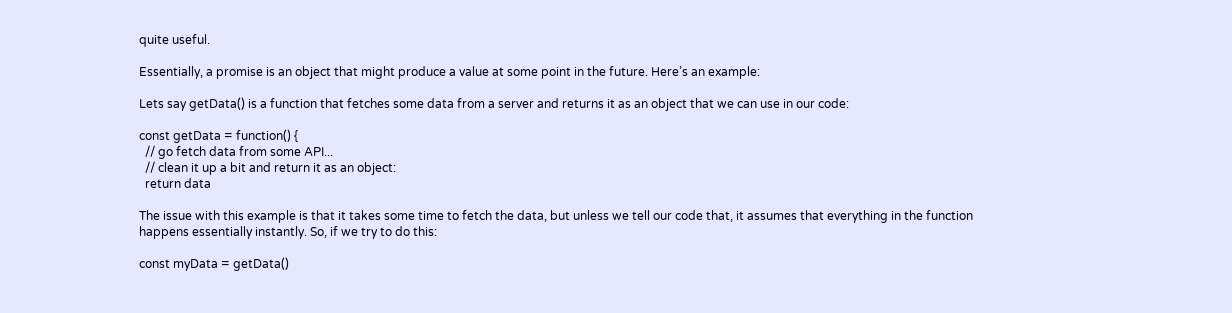quite useful.

Essentially, a promise is an object that might produce a value at some point in the future. Here’s an example:

Lets say getData() is a function that fetches some data from a server and returns it as an object that we can use in our code:

const getData = function() {
  // go fetch data from some API...
  // clean it up a bit and return it as an object:
  return data

The issue with this example is that it takes some time to fetch the data, but unless we tell our code that, it assumes that everything in the function happens essentially instantly. So, if we try to do this:

const myData = getData()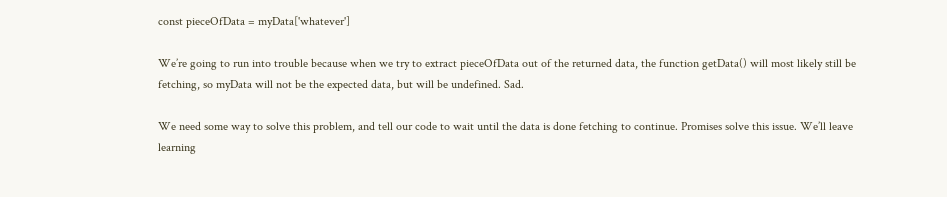const pieceOfData = myData['whatever']

We’re going to run into trouble because when we try to extract pieceOfData out of the returned data, the function getData() will most likely still be fetching, so myData will not be the expected data, but will be undefined. Sad.

We need some way to solve this problem, and tell our code to wait until the data is done fetching to continue. Promises solve this issue. We’ll leave learning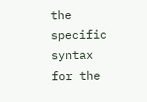the specific syntax for the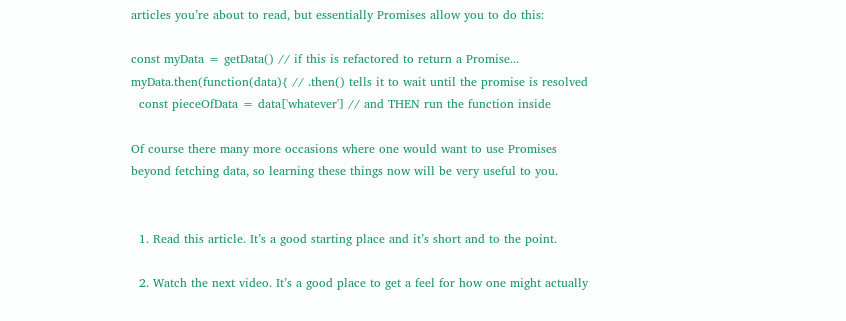articles you’re about to read, but essentially Promises allow you to do this:

const myData = getData() // if this is refactored to return a Promise...
myData.then(function(data){ // .then() tells it to wait until the promise is resolved
  const pieceOfData = data['whatever'] // and THEN run the function inside

Of course there many more occasions where one would want to use Promises beyond fetching data, so learning these things now will be very useful to you.


  1. Read this article. It’s a good starting place and it’s short and to the point.

  2. Watch the next video. It’s a good place to get a feel for how one might actually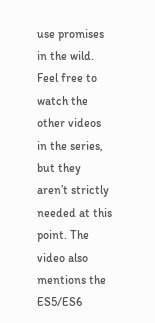use promises in the wild. Feel free to watch the other videos in the series, but they aren’t strictly needed at this point. The video also mentions the ES5/ES6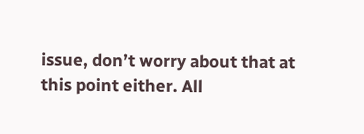issue, don’t worry about that at this point either. All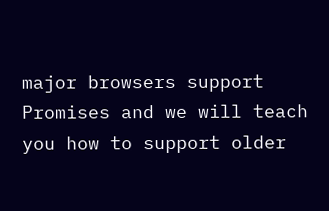major browsers support Promises and we will teach you how to support older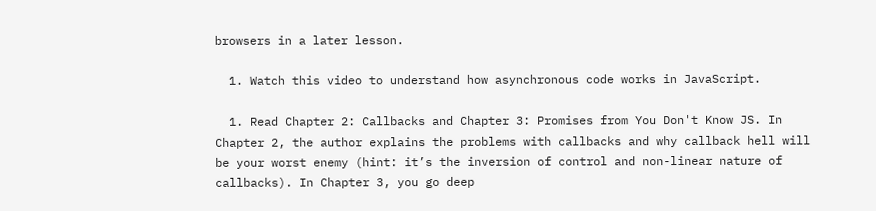browsers in a later lesson.

  1. Watch this video to understand how asynchronous code works in JavaScript.

  1. Read Chapter 2: Callbacks and Chapter 3: Promises from You Don't Know JS. In Chapter 2, the author explains the problems with callbacks and why callback hell will be your worst enemy (hint: it’s the inversion of control and non-linear nature of callbacks). In Chapter 3, you go deep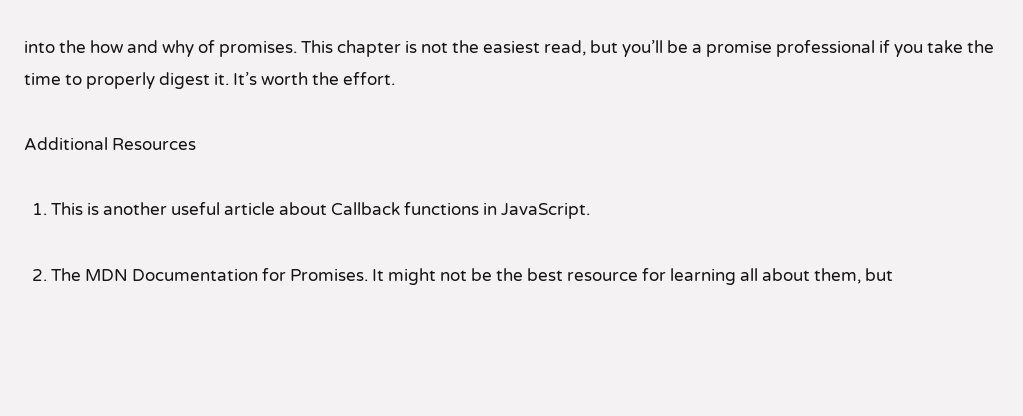into the how and why of promises. This chapter is not the easiest read, but you’ll be a promise professional if you take the time to properly digest it. It’s worth the effort.

Additional Resources

  1. This is another useful article about Callback functions in JavaScript.

  2. The MDN Documentation for Promises. It might not be the best resource for learning all about them, but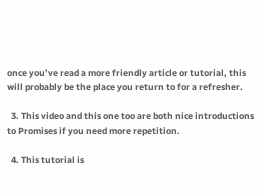once you’ve read a more friendly article or tutorial, this will probably be the place you return to for a refresher.

  3. This video and this one too are both nice introductions to Promises if you need more repetition.

  4. This tutorial is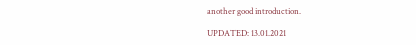another good introduction.

UPDATED: 13.01.2021